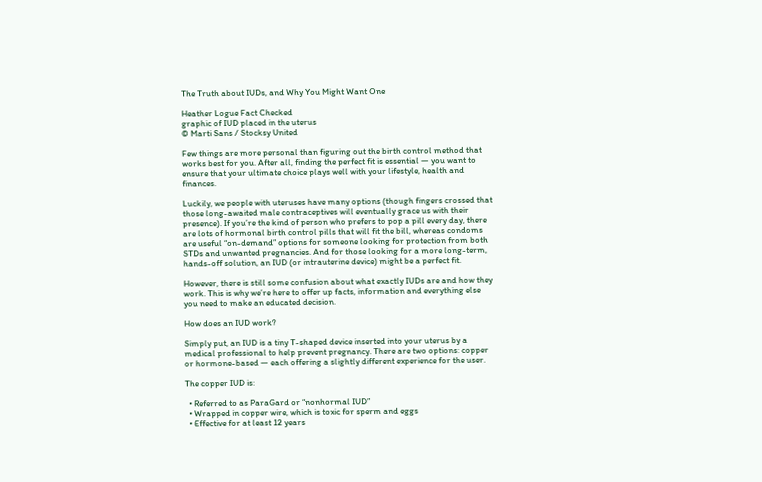The Truth about IUDs, and Why You Might Want One

Heather Logue Fact Checked
graphic of IUD placed in the uterus
© Marti Sans / Stocksy United

Few things are more personal than figuring out the birth control method that works best for you. After all, finding the perfect fit is essential — you want to ensure that your ultimate choice plays well with your lifestyle, health and finances.

Luckily, we people with uteruses have many options (though fingers crossed that those long-awaited male contraceptives will eventually grace us with their presence). If you’re the kind of person who prefers to pop a pill every day, there are lots of hormonal birth control pills that will fit the bill, whereas condoms are useful “on-demand” options for someone looking for protection from both STDs and unwanted pregnancies. And for those looking for a more long-term, hands-off solution, an IUD (or intrauterine device) might be a perfect fit.

However, there is still some confusion about what exactly IUDs are and how they work. This is why we’re here to offer up facts, information and everything else you need to make an educated decision.

How does an IUD work?

Simply put, an IUD is a tiny T-shaped device inserted into your uterus by a medical professional to help prevent pregnancy. There are two options: copper or hormone-based — each offering a slightly different experience for the user.

The copper IUD is:

  • Referred to as ParaGard or “nonhormal IUD”
  • Wrapped in copper wire, which is toxic for sperm and eggs
  • Effective for at least 12 years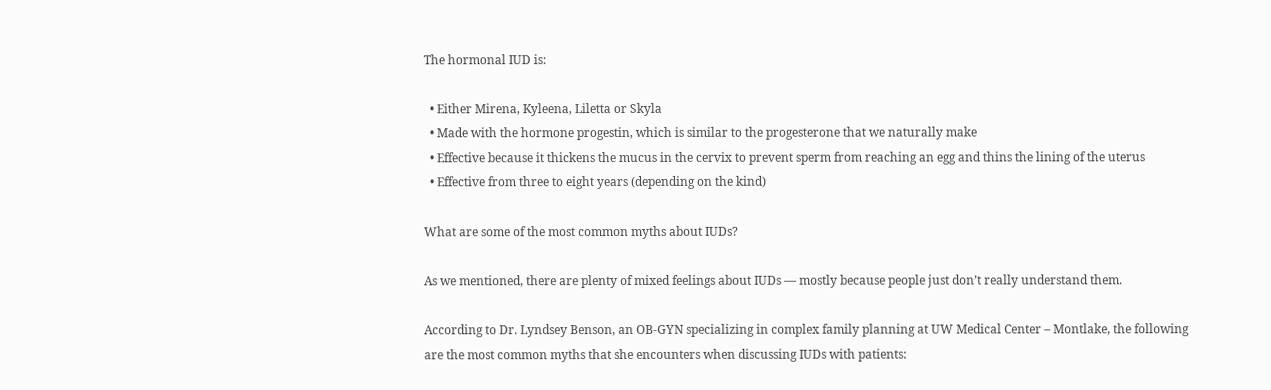The hormonal IUD is:

  • Either Mirena, Kyleena, Liletta or Skyla
  • Made with the hormone progestin, which is similar to the progesterone that we naturally make
  • Effective because it thickens the mucus in the cervix to prevent sperm from reaching an egg and thins the lining of the uterus
  • Effective from three to eight years (depending on the kind)

What are some of the most common myths about IUDs?

As we mentioned, there are plenty of mixed feelings about IUDs — mostly because people just don’t really understand them.

According to Dr. Lyndsey Benson, an OB-GYN specializing in complex family planning at UW Medical Center – Montlake, the following are the most common myths that she encounters when discussing IUDs with patients: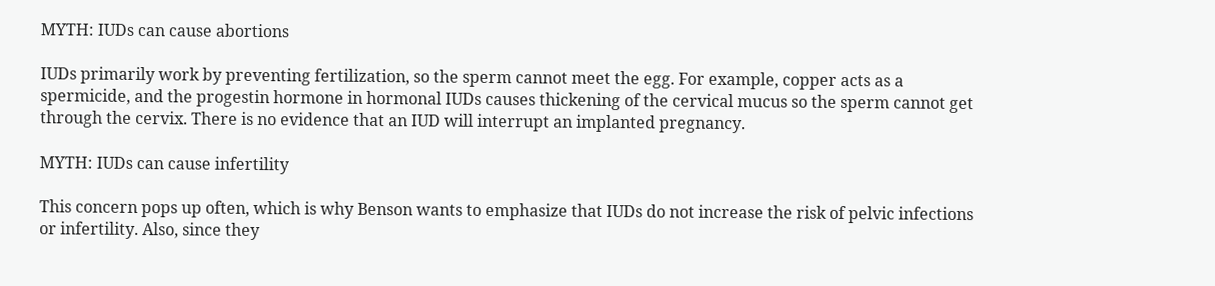MYTH: IUDs can cause abortions

IUDs primarily work by preventing fertilization, so the sperm cannot meet the egg. For example, copper acts as a spermicide, and the progestin hormone in hormonal IUDs causes thickening of the cervical mucus so the sperm cannot get through the cervix. There is no evidence that an IUD will interrupt an implanted pregnancy.

MYTH: IUDs can cause infertility

This concern pops up often, which is why Benson wants to emphasize that IUDs do not increase the risk of pelvic infections or infertility. Also, since they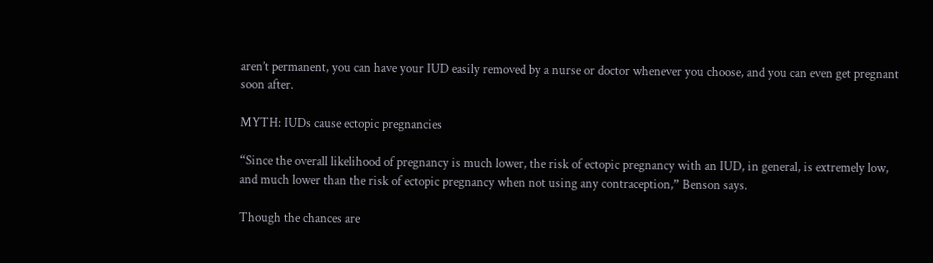aren’t permanent, you can have your IUD easily removed by a nurse or doctor whenever you choose, and you can even get pregnant soon after.

MYTH: IUDs cause ectopic pregnancies

“Since the overall likelihood of pregnancy is much lower, the risk of ectopic pregnancy with an IUD, in general, is extremely low, and much lower than the risk of ectopic pregnancy when not using any contraception,” Benson says.

Though the chances are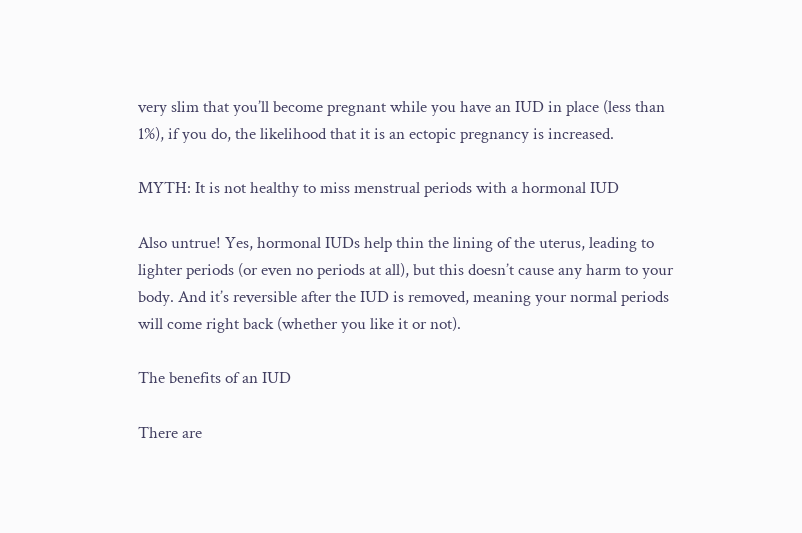very slim that you’ll become pregnant while you have an IUD in place (less than 1%), if you do, the likelihood that it is an ectopic pregnancy is increased.

MYTH: It is not healthy to miss menstrual periods with a hormonal IUD

Also untrue! Yes, hormonal IUDs help thin the lining of the uterus, leading to lighter periods (or even no periods at all), but this doesn’t cause any harm to your body. And it’s reversible after the IUD is removed, meaning your normal periods will come right back (whether you like it or not).

The benefits of an IUD

There are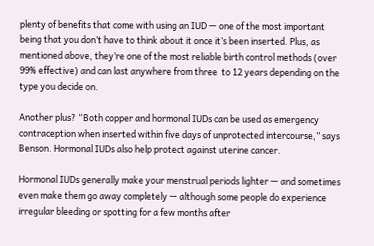plenty of benefits that come with using an IUD — one of the most important being that you don’t have to think about it once it’s been inserted. Plus, as mentioned above, they’re one of the most reliable birth control methods (over 99% effective) and can last anywhere from three  to 12 years depending on the type you decide on.

Another plus? “Both copper and hormonal IUDs can be used as emergency contraception when inserted within five days of unprotected intercourse,” says Benson. Hormonal IUDs also help protect against uterine cancer.

Hormonal IUDs generally make your menstrual periods lighter — and sometimes even make them go away completely — although some people do experience irregular bleeding or spotting for a few months after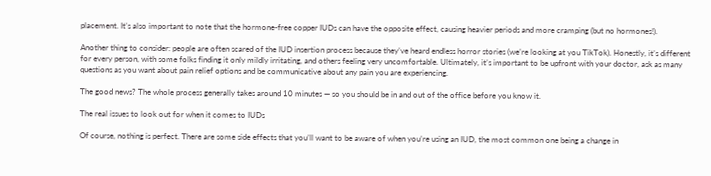placement. It’s also important to note that the hormone-free copper IUDs can have the opposite effect, causing heavier periods and more cramping (but no hormones!).

Another thing to consider: people are often scared of the IUD insertion process because they’ve heard endless horror stories (we’re looking at you TikTok). Honestly, it’s different for every person, with some folks finding it only mildly irritating, and others feeling very uncomfortable. Ultimately, it’s important to be upfront with your doctor, ask as many questions as you want about pain relief options and be communicative about any pain you are experiencing.

The good news? The whole process generally takes around 10 minutes — so you should be in and out of the office before you know it.

The real issues to look out for when it comes to IUDs

Of course, nothing is perfect. There are some side effects that you’ll want to be aware of when you’re using an IUD, the most common one being a change in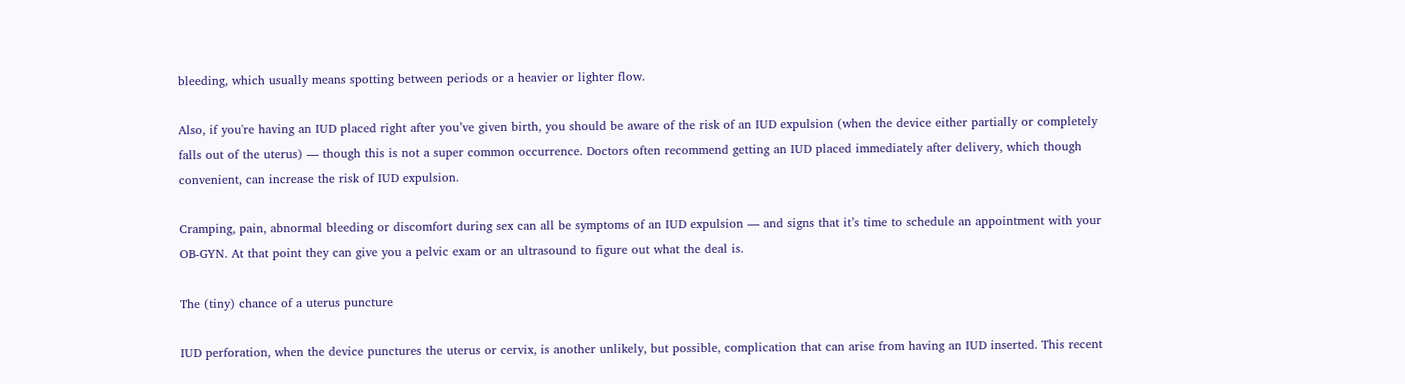bleeding, which usually means spotting between periods or a heavier or lighter flow.

Also, if you're having an IUD placed right after you’ve given birth, you should be aware of the risk of an IUD expulsion (when the device either partially or completely falls out of the uterus) — though this is not a super common occurrence. Doctors often recommend getting an IUD placed immediately after delivery, which though convenient, can increase the risk of IUD expulsion.

Cramping, pain, abnormal bleeding or discomfort during sex can all be symptoms of an IUD expulsion — and signs that it’s time to schedule an appointment with your OB-GYN. At that point they can give you a pelvic exam or an ultrasound to figure out what the deal is.

The (tiny) chance of a uterus puncture

IUD perforation, when the device punctures the uterus or cervix, is another unlikely, but possible, complication that can arise from having an IUD inserted. This recent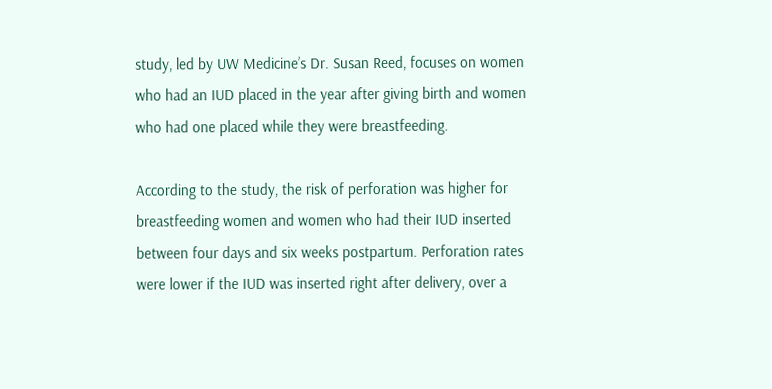study, led by UW Medicine’s Dr. Susan Reed, focuses on women who had an IUD placed in the year after giving birth and women who had one placed while they were breastfeeding.

According to the study, the risk of perforation was higher for breastfeeding women and women who had their IUD inserted between four days and six weeks postpartum. Perforation rates were lower if the IUD was inserted right after delivery, over a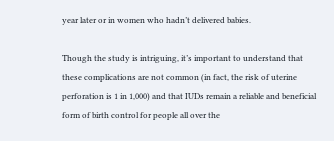year later or in women who hadn’t delivered babies.

Though the study is intriguing, it’s important to understand that these complications are not common (in fact, the risk of uterine perforation is 1 in 1,000) and that IUDs remain a reliable and beneficial form of birth control for people all over the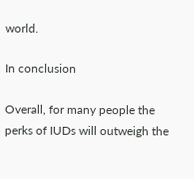world.

In conclusion

Overall, for many people the perks of IUDs will outweigh the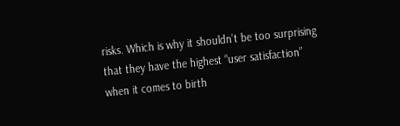risks. Which is why it shouldn’t be too surprising that they have the highest “user satisfaction” when it comes to birth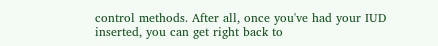control methods. After all, once you've had your IUD inserted, you can get right back to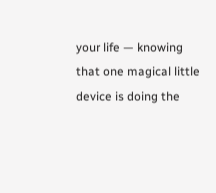your life — knowing that one magical little device is doing the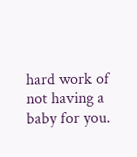hard work of not having a baby for you.